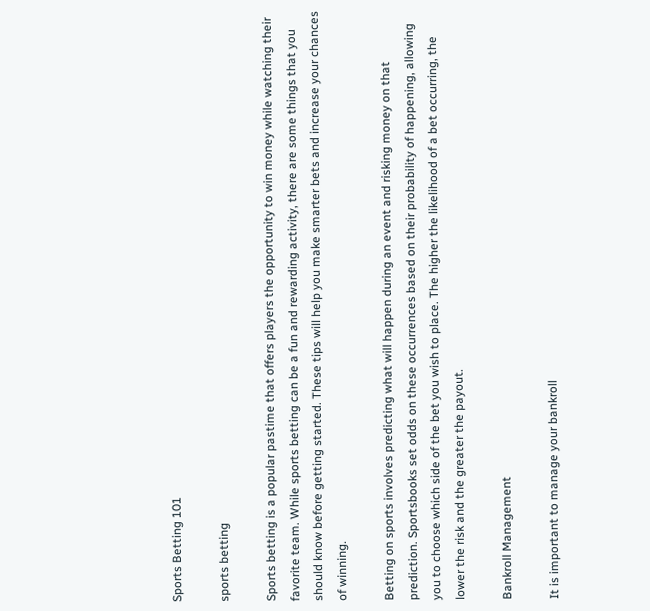Sports Betting 101

sports betting

Sports betting is a popular pastime that offers players the opportunity to win money while watching their favorite team. While sports betting can be a fun and rewarding activity, there are some things that you should know before getting started. These tips will help you make smarter bets and increase your chances of winning.

Betting on sports involves predicting what will happen during an event and risking money on that prediction. Sportsbooks set odds on these occurrences based on their probability of happening, allowing you to choose which side of the bet you wish to place. The higher the likelihood of a bet occurring, the lower the risk and the greater the payout.

Bankroll Management

It is important to manage your bankroll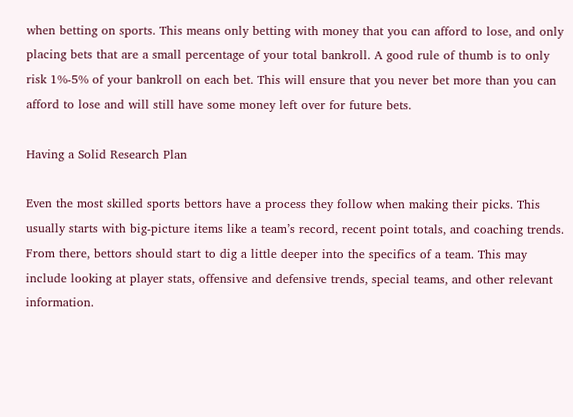when betting on sports. This means only betting with money that you can afford to lose, and only placing bets that are a small percentage of your total bankroll. A good rule of thumb is to only risk 1%-5% of your bankroll on each bet. This will ensure that you never bet more than you can afford to lose and will still have some money left over for future bets.

Having a Solid Research Plan

Even the most skilled sports bettors have a process they follow when making their picks. This usually starts with big-picture items like a team’s record, recent point totals, and coaching trends. From there, bettors should start to dig a little deeper into the specifics of a team. This may include looking at player stats, offensive and defensive trends, special teams, and other relevant information.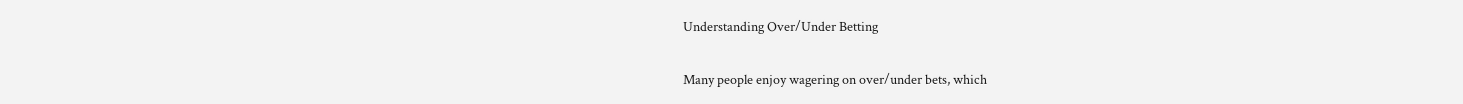Understanding Over/Under Betting

Many people enjoy wagering on over/under bets, which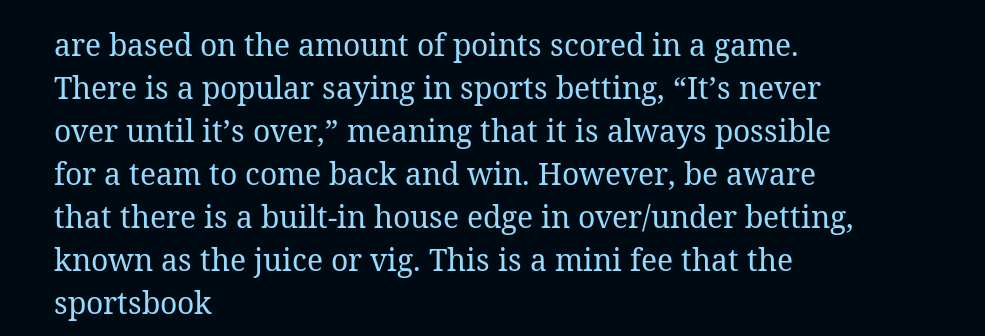are based on the amount of points scored in a game. There is a popular saying in sports betting, “It’s never over until it’s over,” meaning that it is always possible for a team to come back and win. However, be aware that there is a built-in house edge in over/under betting, known as the juice or vig. This is a mini fee that the sportsbook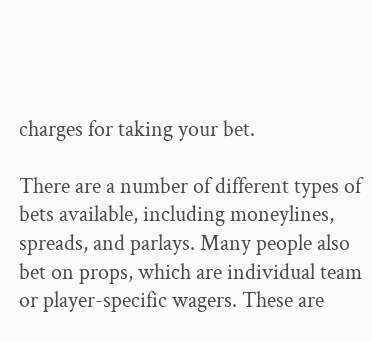charges for taking your bet.

There are a number of different types of bets available, including moneylines, spreads, and parlays. Many people also bet on props, which are individual team or player-specific wagers. These are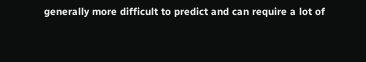generally more difficult to predict and can require a lot of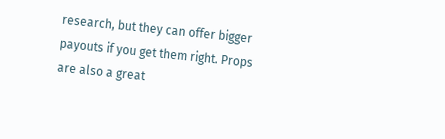research, but they can offer bigger payouts if you get them right. Props are also a great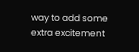way to add some extra excitement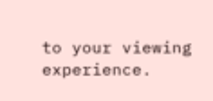to your viewing experience.